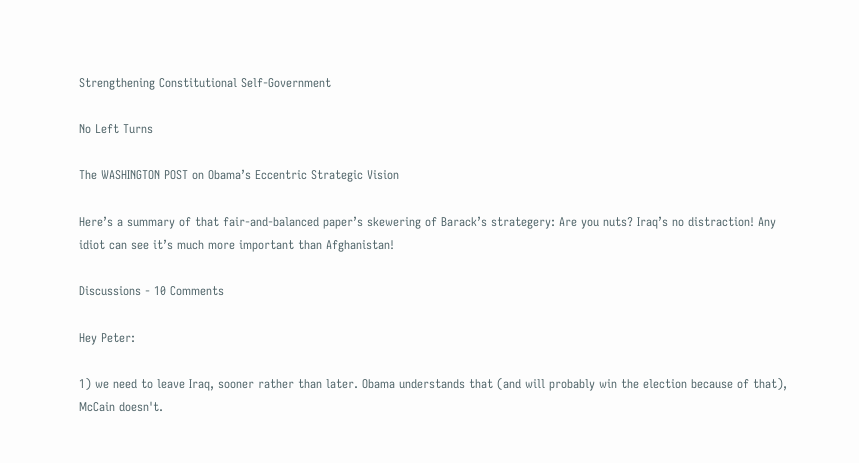Strengthening Constitutional Self-Government

No Left Turns

The WASHINGTON POST on Obama’s Eccentric Strategic Vision

Here’s a summary of that fair-and-balanced paper’s skewering of Barack’s strategery: Are you nuts? Iraq’s no distraction! Any idiot can see it’s much more important than Afghanistan!

Discussions - 10 Comments

Hey Peter:

1) we need to leave Iraq, sooner rather than later. Obama understands that (and will probably win the election because of that), McCain doesn't.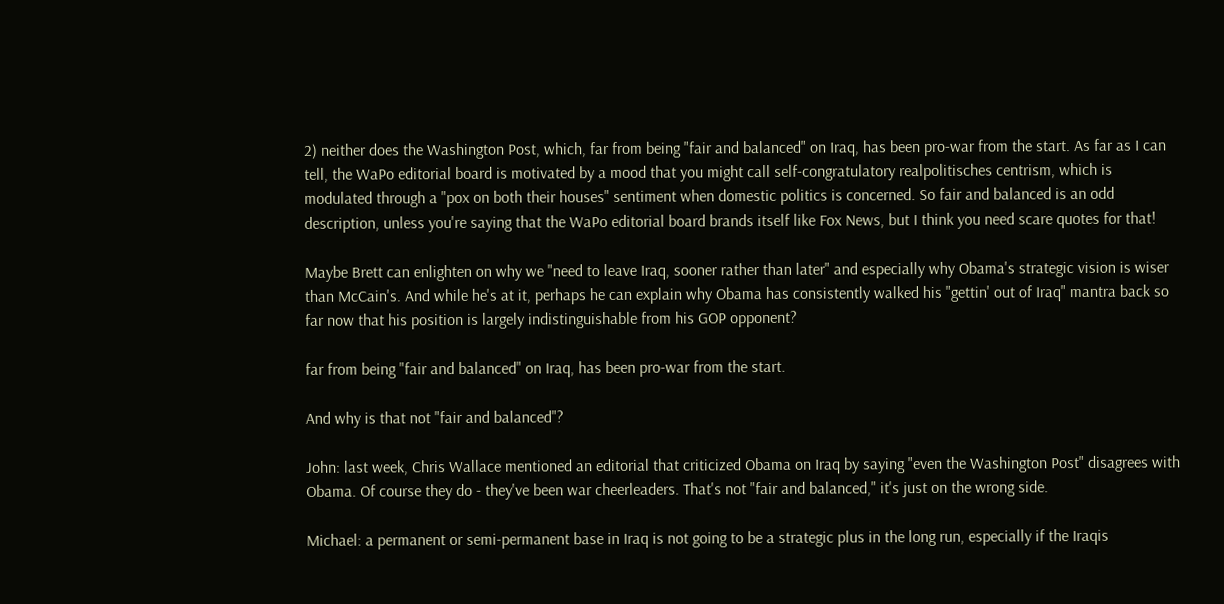2) neither does the Washington Post, which, far from being "fair and balanced" on Iraq, has been pro-war from the start. As far as I can tell, the WaPo editorial board is motivated by a mood that you might call self-congratulatory realpolitisches centrism, which is modulated through a "pox on both their houses" sentiment when domestic politics is concerned. So fair and balanced is an odd description, unless you're saying that the WaPo editorial board brands itself like Fox News, but I think you need scare quotes for that!

Maybe Brett can enlighten on why we "need to leave Iraq, sooner rather than later" and especially why Obama's strategic vision is wiser than McCain's. And while he's at it, perhaps he can explain why Obama has consistently walked his "gettin' out of Iraq" mantra back so far now that his position is largely indistinguishable from his GOP opponent?

far from being "fair and balanced" on Iraq, has been pro-war from the start.

And why is that not "fair and balanced"?

John: last week, Chris Wallace mentioned an editorial that criticized Obama on Iraq by saying "even the Washington Post" disagrees with Obama. Of course they do - they've been war cheerleaders. That's not "fair and balanced," it's just on the wrong side.

Michael: a permanent or semi-permanent base in Iraq is not going to be a strategic plus in the long run, especially if the Iraqis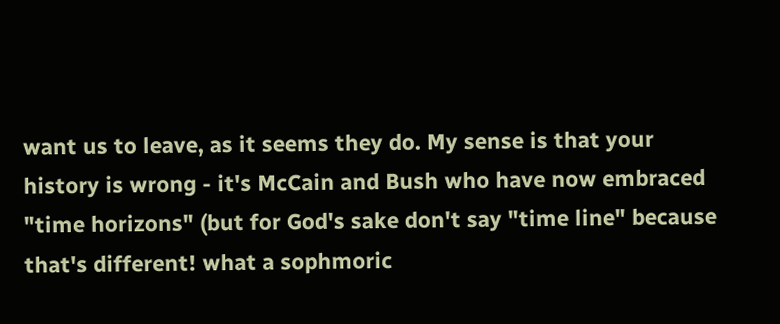want us to leave, as it seems they do. My sense is that your history is wrong - it's McCain and Bush who have now embraced "time horizons" (but for God's sake don't say "time line" because that's different! what a sophmoric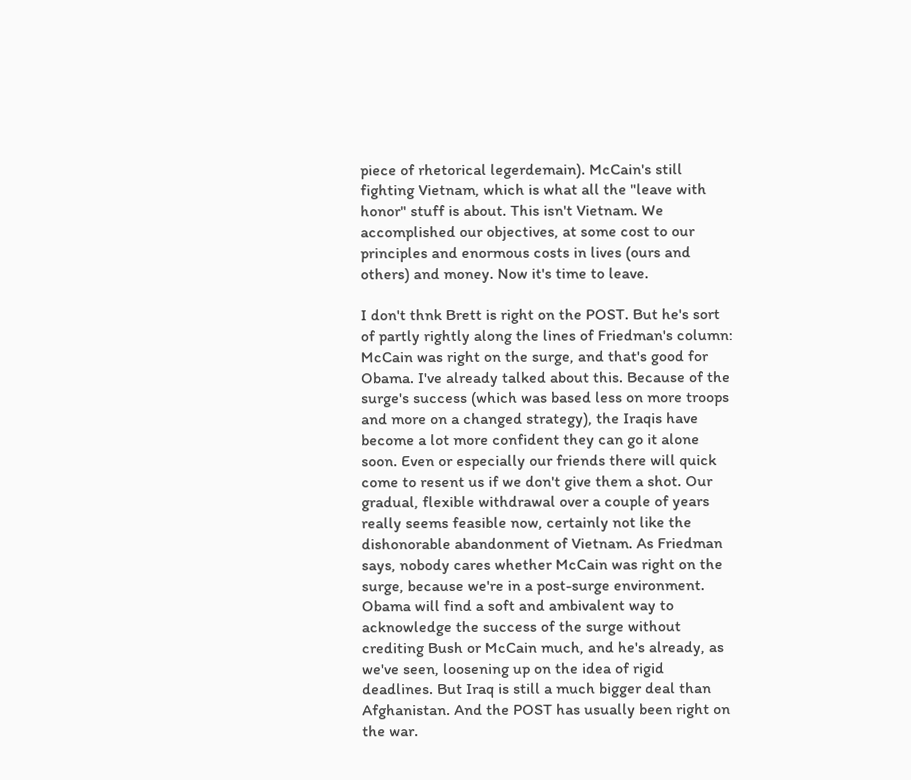piece of rhetorical legerdemain). McCain's still fighting Vietnam, which is what all the "leave with honor" stuff is about. This isn't Vietnam. We accomplished our objectives, at some cost to our principles and enormous costs in lives (ours and others) and money. Now it's time to leave.

I don't thnk Brett is right on the POST. But he's sort of partly rightly along the lines of Friedman's column: McCain was right on the surge, and that's good for Obama. I've already talked about this. Because of the surge's success (which was based less on more troops and more on a changed strategy), the Iraqis have become a lot more confident they can go it alone soon. Even or especially our friends there will quick come to resent us if we don't give them a shot. Our gradual, flexible withdrawal over a couple of years really seems feasible now, certainly not like the dishonorable abandonment of Vietnam. As Friedman says, nobody cares whether McCain was right on the surge, because we're in a post-surge environment. Obama will find a soft and ambivalent way to acknowledge the success of the surge without crediting Bush or McCain much, and he's already, as we've seen, loosening up on the idea of rigid deadlines. But Iraq is still a much bigger deal than Afghanistan. And the POST has usually been right on the war.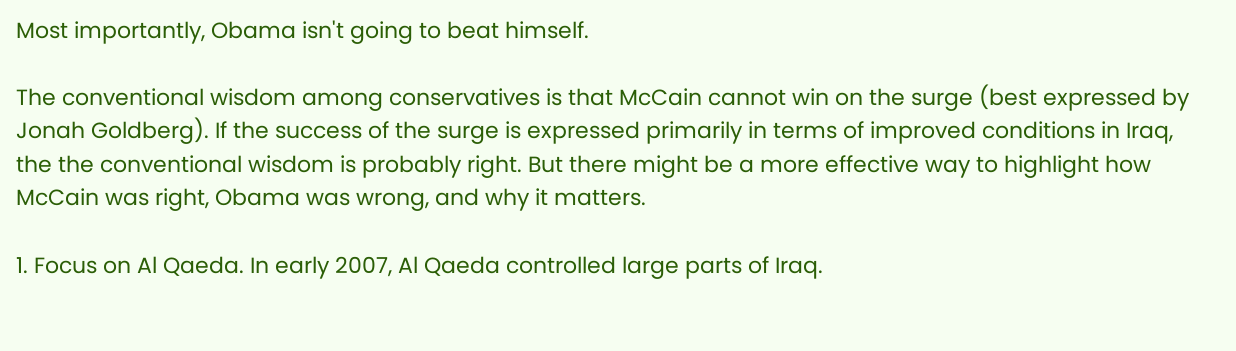Most importantly, Obama isn't going to beat himself.

The conventional wisdom among conservatives is that McCain cannot win on the surge (best expressed by Jonah Goldberg). If the success of the surge is expressed primarily in terms of improved conditions in Iraq, the the conventional wisdom is probably right. But there might be a more effective way to highlight how McCain was right, Obama was wrong, and why it matters.

1. Focus on Al Qaeda. In early 2007, Al Qaeda controlled large parts of Iraq.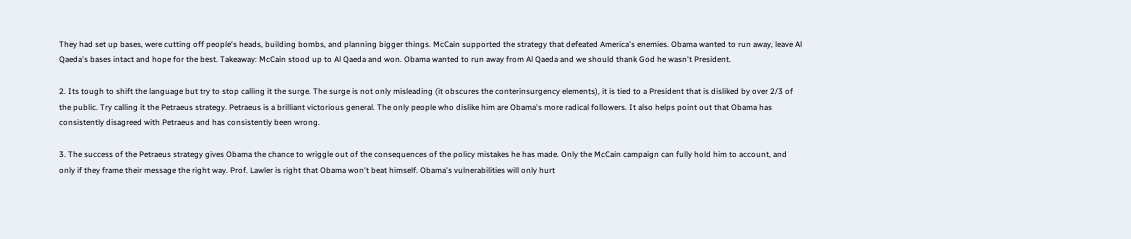They had set up bases, were cutting off people's heads, building bombs, and planning bigger things. McCain supported the strategy that defeated America's enemies. Obama wanted to run away, leave Al Qaeda's bases intact and hope for the best. Takeaway: McCain stood up to Al Qaeda and won. Obama wanted to run away from Al Qaeda and we should thank God he wasn't President.

2. Its tough to shift the language but try to stop calling it the surge. The surge is not only misleading (it obscures the conterinsurgency elements), it is tied to a President that is disliked by over 2/3 of the public. Try calling it the Petraeus strategy. Petraeus is a brilliant victorious general. The only people who dislike him are Obama's more radical followers. It also helps point out that Obama has consistently disagreed with Petraeus and has consistently been wrong.

3. The success of the Petraeus strategy gives Obama the chance to wriggle out of the consequences of the policy mistakes he has made. Only the McCain campaign can fully hold him to account, and only if they frame their message the right way. Prof. Lawler is right that Obama won't beat himself. Obama's vulnerabilities will only hurt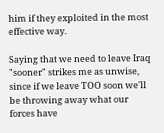him if they exploited in the most effective way.

Saying that we need to leave Iraq "sooner" strikes me as unwise, since if we leave TOO soon we'll be throwing away what our forces have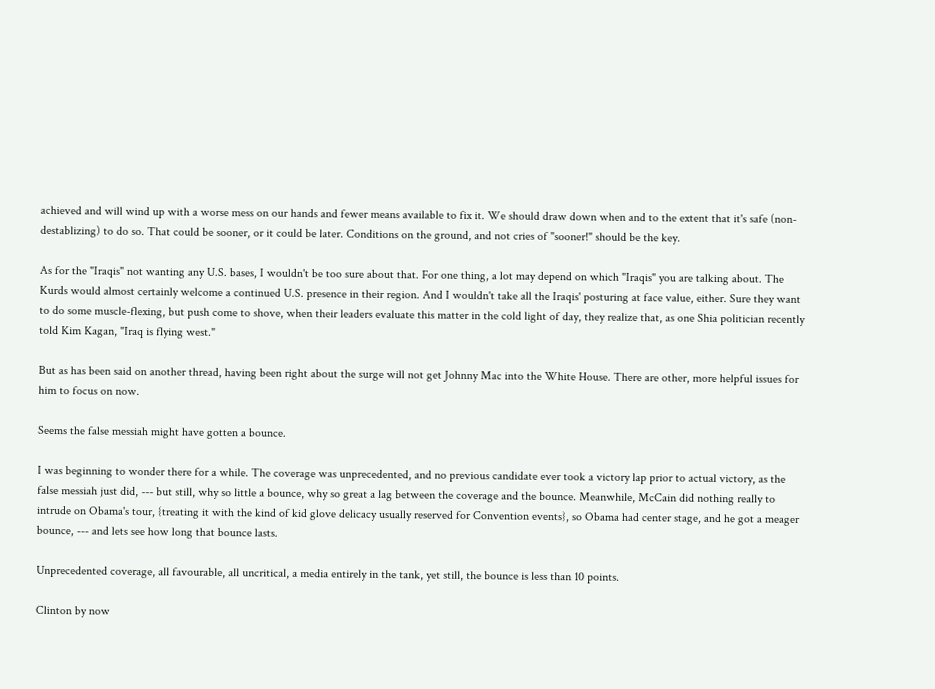achieved and will wind up with a worse mess on our hands and fewer means available to fix it. We should draw down when and to the extent that it's safe (non-destablizing) to do so. That could be sooner, or it could be later. Conditions on the ground, and not cries of "sooner!" should be the key.

As for the "Iraqis" not wanting any U.S. bases, I wouldn't be too sure about that. For one thing, a lot may depend on which "Iraqis" you are talking about. The Kurds would almost certainly welcome a continued U.S. presence in their region. And I wouldn't take all the Iraqis' posturing at face value, either. Sure they want to do some muscle-flexing, but push come to shove, when their leaders evaluate this matter in the cold light of day, they realize that, as one Shia politician recently told Kim Kagan, "Iraq is flying west."

But as has been said on another thread, having been right about the surge will not get Johnny Mac into the White House. There are other, more helpful issues for him to focus on now.

Seems the false messiah might have gotten a bounce.

I was beginning to wonder there for a while. The coverage was unprecedented, and no previous candidate ever took a victory lap prior to actual victory, as the false messiah just did, --- but still, why so little a bounce, why so great a lag between the coverage and the bounce. Meanwhile, McCain did nothing really to intrude on Obama's tour, {treating it with the kind of kid glove delicacy usually reserved for Convention events}, so Obama had center stage, and he got a meager bounce, --- and lets see how long that bounce lasts.

Unprecedented coverage, all favourable, all uncritical, a media entirely in the tank, yet still, the bounce is less than 10 points.

Clinton by now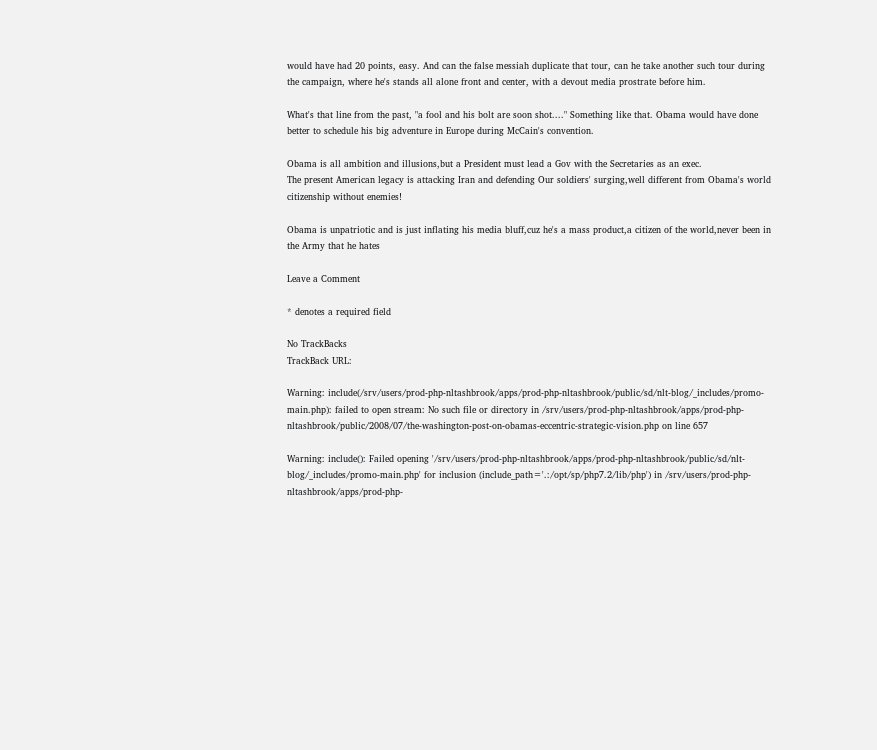would have had 20 points, easy. And can the false messiah duplicate that tour, can he take another such tour during the campaign, where he's stands all alone front and center, with a devout media prostrate before him.

What's that line from the past, "a fool and his bolt are soon shot...." Something like that. Obama would have done better to schedule his big adventure in Europe during McCain's convention.

Obama is all ambition and illusions,but a President must lead a Gov with the Secretaries as an exec.
The present American legacy is attacking Iran and defending Our soldiers' surging,well different from Obama's world citizenship without enemies!

Obama is unpatriotic and is just inflating his media bluff,cuz he's a mass product,a citizen of the world,never been in the Army that he hates

Leave a Comment

* denotes a required field

No TrackBacks
TrackBack URL:

Warning: include(/srv/users/prod-php-nltashbrook/apps/prod-php-nltashbrook/public/sd/nlt-blog/_includes/promo-main.php): failed to open stream: No such file or directory in /srv/users/prod-php-nltashbrook/apps/prod-php-nltashbrook/public/2008/07/the-washington-post-on-obamas-eccentric-strategic-vision.php on line 657

Warning: include(): Failed opening '/srv/users/prod-php-nltashbrook/apps/prod-php-nltashbrook/public/sd/nlt-blog/_includes/promo-main.php' for inclusion (include_path='.:/opt/sp/php7.2/lib/php') in /srv/users/prod-php-nltashbrook/apps/prod-php-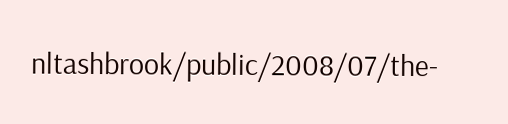nltashbrook/public/2008/07/the-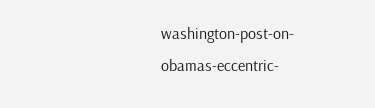washington-post-on-obamas-eccentric-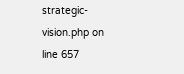strategic-vision.php on line 657